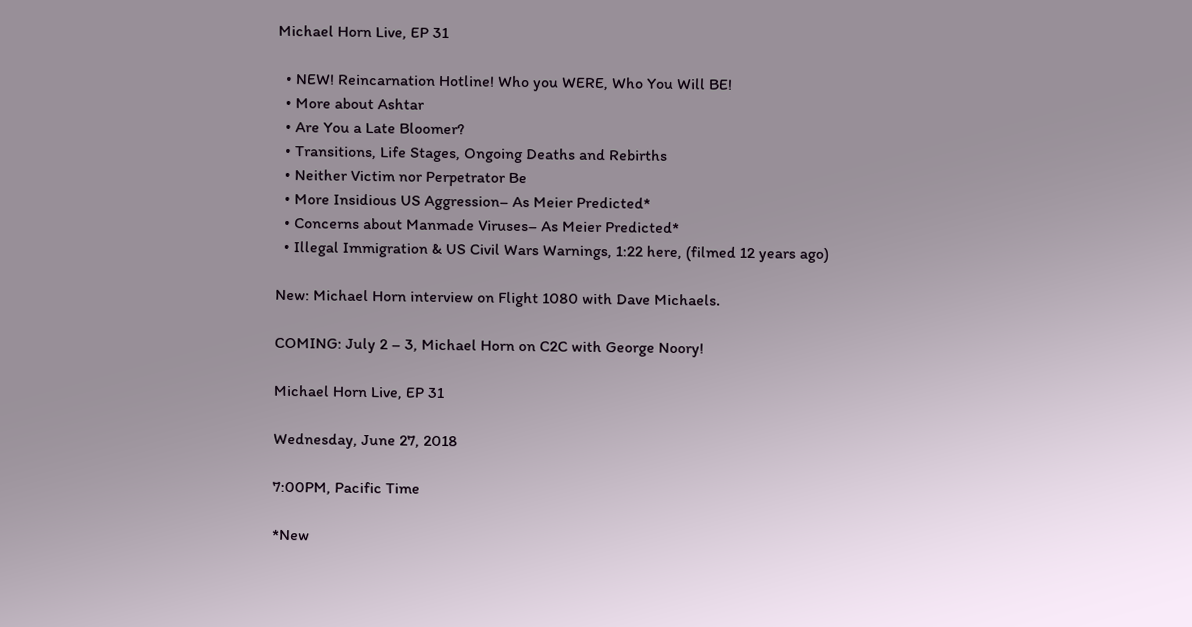Michael Horn Live, EP 31

  • NEW! Reincarnation Hotline! Who you WERE, Who You Will BE!
  • More about Ashtar
  • Are You a Late Bloomer?
  • Transitions, Life Stages, Ongoing Deaths and Rebirths
  • Neither Victim nor Perpetrator Be
  • More Insidious US Aggression– As Meier Predicted*
  • Concerns about Manmade Viruses– As Meier Predicted*
  • Illegal Immigration & US Civil Wars Warnings, 1:22 here, (filmed 12 years ago)

New: Michael Horn interview on Flight 1080 with Dave Michaels.

COMING: July 2 – 3, Michael Horn on C2C with George Noory!

Michael Horn Live, EP 31

Wednesday, June 27, 2018

7:00PM, Pacific Time

*New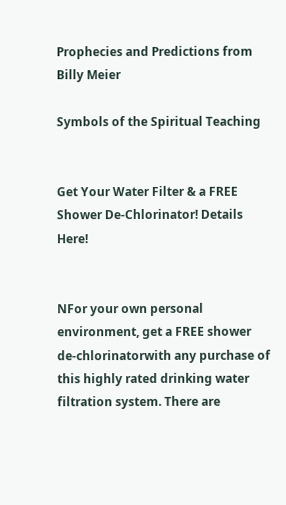Prophecies and Predictions from Billy Meier

Symbols of the Spiritual Teaching


Get Your Water Filter & a FREE Shower De-Chlorinator! Details Here!


NFor your own personal environment, get a FREE shower de-chlorinatorwith any purchase of this highly rated drinking water filtration system. There are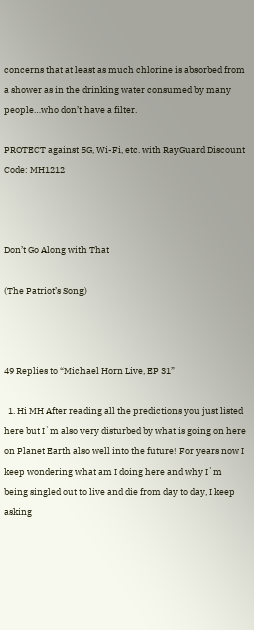concerns that at least as much chlorine is absorbed from a shower as in the drinking water consumed by many people…who don’t have a filter.

PROTECT against 5G, Wi-Fi, etc. with RayGuard Discount Code: MH1212



Don’t Go Along with That

(The Patriot’s Song)



49 Replies to “Michael Horn Live, EP 31”

  1. Hi MH After reading all the predictions you just listed here but I`m also very disturbed by what is going on here on Planet Earth also well into the future! For years now I keep wondering what am I doing here and why I`m being singled out to live and die from day to day, I keep asking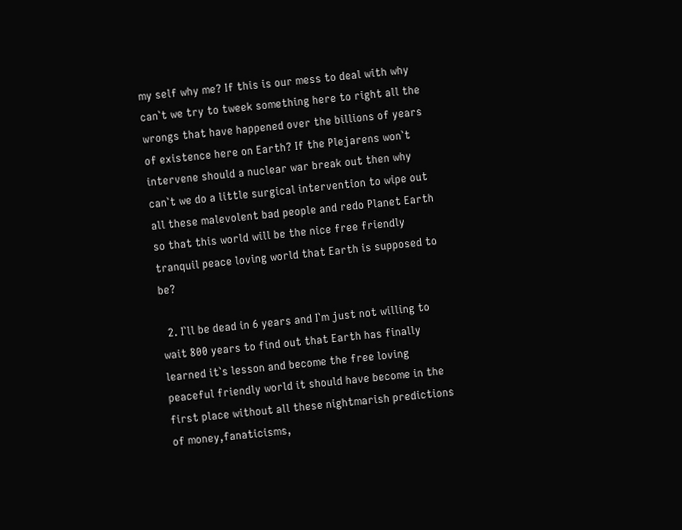my self why me? If this is our mess to deal with why can`t we try to tweek something here to right all the wrongs that have happened over the billions of years of existence here on Earth? If the Plejarens won`t intervene should a nuclear war break out then why can`t we do a little surgical intervention to wipe out all these malevolent bad people and redo Planet Earth so that this world will be the nice free friendly tranquil peace loving world that Earth is supposed to be?

  2. I`ll be dead in 6 years and I`m just not willing to wait 800 years to find out that Earth has finally learned it`s lesson and become the free loving peaceful friendly world it should have become in the first place without all these nightmarish predictions of money,fanaticisms,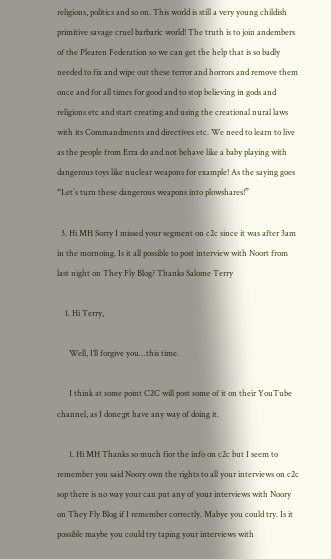religions, politics and so on. This world is still a very young childish primitive savage cruel barbaric world! The truth is to join andembers of the Plearen Federation so we can get the help that is so badly needed to fix and wipe out these terror and horrors and remove them once and for all times for good and to stop believing in gods and religions etc and start creating and using the creational nural laws with its Commandments and directives etc. We need to learn to live as the people from Erra do and not behave like a baby playing with dangerous toys like nuclear weapons for example! As the saying goes “Let`s turn these dangerous weapons into plowshares!”

  3. Hi MH Sorry I missed your segment on c2c since it was after 3am in the mornoing. Is it all possible to post interview with Noort from last night on They Fly Blog? Thanks Salome Terry

    1. Hi Terry,

      Well, I’ll forgive you…this time.

      I think at some point C2C will post some of it on their YouTube channel, as I done;pt have any way of doing it.

      1. Hi MH Thanks so much fior the info on c2c but I seem to remember you said Noory own the rights to all your interviews on c2c sop there is no way your can put any of your interviews with Noory on They Fly Blog if I remember correctly. Mabye you could try. Is it possible maybe you could try taping your interviews with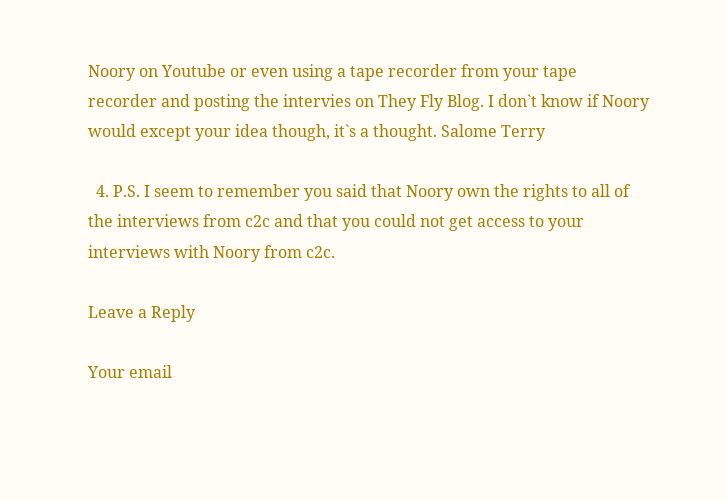Noory on Youtube or even using a tape recorder from your tape recorder and posting the intervies on They Fly Blog. I don`t know if Noory would except your idea though, it`s a thought. Salome Terry

  4. P.S. I seem to remember you said that Noory own the rights to all of the interviews from c2c and that you could not get access to your interviews with Noory from c2c.

Leave a Reply

Your email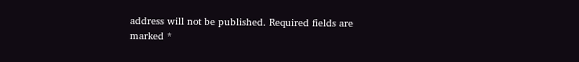address will not be published. Required fields are marked *